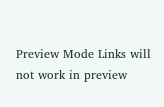Preview Mode Links will not work in preview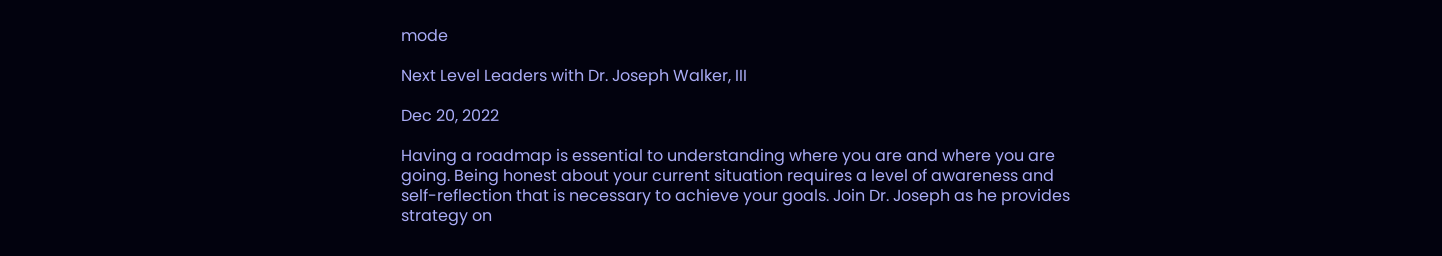mode

Next Level Leaders with Dr. Joseph Walker, III

Dec 20, 2022

Having a roadmap is essential to understanding where you are and where you are going. Being honest about your current situation requires a level of awareness and self-reflection that is necessary to achieve your goals. Join Dr. Joseph as he provides strategy on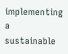implementing a sustainable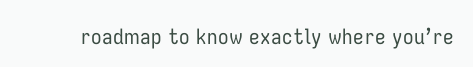roadmap to know exactly where you’re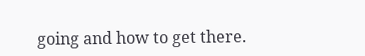going and how to get there.